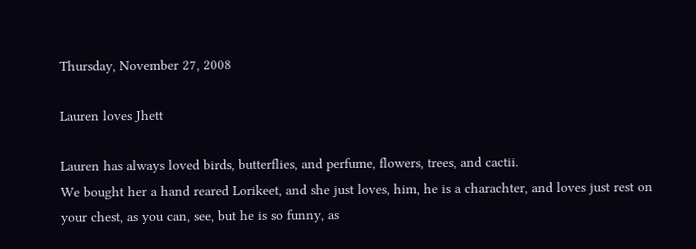Thursday, November 27, 2008

Lauren loves Jhett

Lauren has always loved birds, butterflies, and perfume, flowers, trees, and cactii.
We bought her a hand reared Lorikeet, and she just loves, him, he is a charachter, and loves just rest on your chest, as you can, see, but he is so funny, as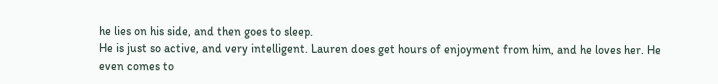he lies on his side, and then goes to sleep.
He is just so active, and very intelligent. Lauren does get hours of enjoyment from him, and he loves her. He even comes to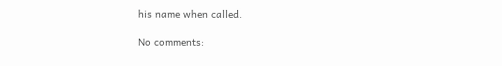his name when called.

No comments: